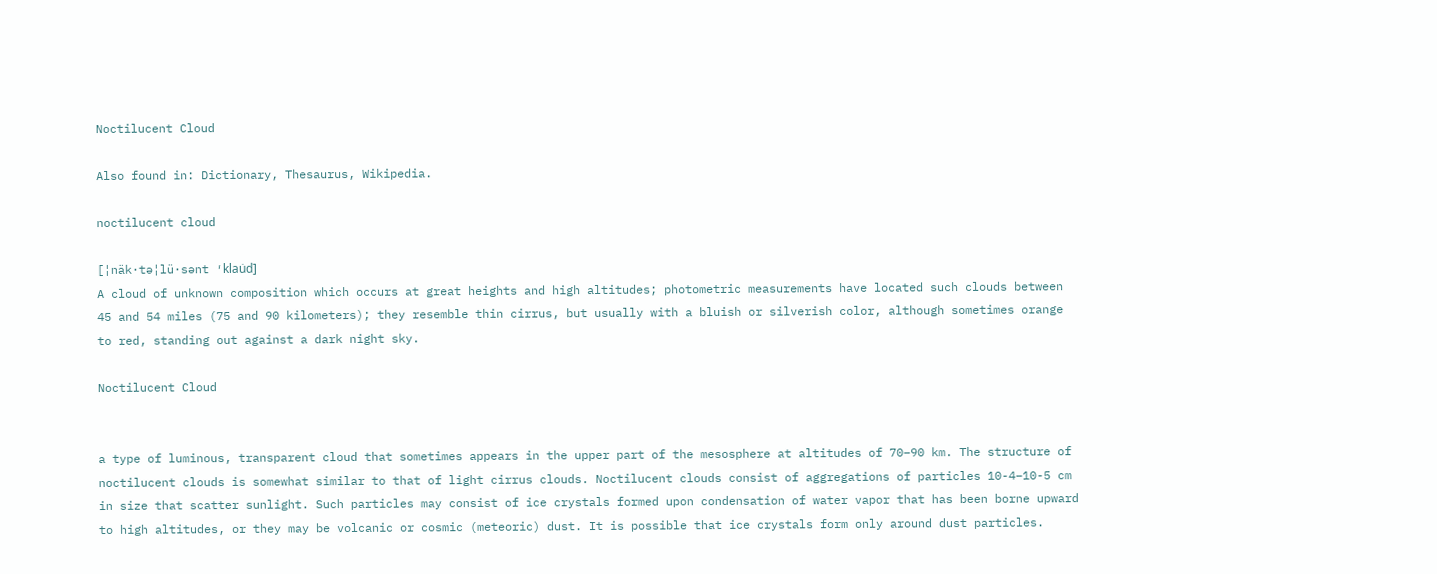Noctilucent Cloud

Also found in: Dictionary, Thesaurus, Wikipedia.

noctilucent cloud

[¦näk·tə¦lü·sənt ′klau̇d]
A cloud of unknown composition which occurs at great heights and high altitudes; photometric measurements have located such clouds between 45 and 54 miles (75 and 90 kilometers); they resemble thin cirrus, but usually with a bluish or silverish color, although sometimes orange to red, standing out against a dark night sky.

Noctilucent Cloud


a type of luminous, transparent cloud that sometimes appears in the upper part of the mesosphere at altitudes of 70–90 km. The structure of noctilucent clouds is somewhat similar to that of light cirrus clouds. Noctilucent clouds consist of aggregations of particles 10-4–10-5 cm in size that scatter sunlight. Such particles may consist of ice crystals formed upon condensation of water vapor that has been borne upward to high altitudes, or they may be volcanic or cosmic (meteoric) dust. It is possible that ice crystals form only around dust particles.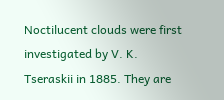Noctilucent clouds were first investigated by V. K. Tseraskii in 1885. They are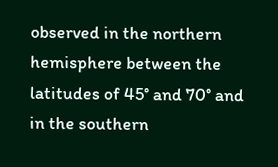observed in the northern hemisphere between the latitudes of 45° and 70° and in the southern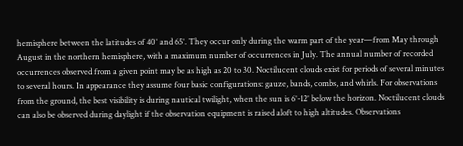hemisphere between the latitudes of 40° and 65°. They occur only during the warm part of the year—from May through August in the northern hemisphere, with a maximum number of occurrences in July. The annual number of recorded occurrences observed from a given point may be as high as 20 to 30. Noctilucent clouds exist for periods of several minutes to several hours. In appearance they assume four basic configurations: gauze, bands, combs, and whirls. For observations from the ground, the best visibility is during nautical twilight, when the sun is 6°-12° below the horizon. Noctilucent clouds can also be observed during daylight if the observation equipment is raised aloft to high altitudes. Observations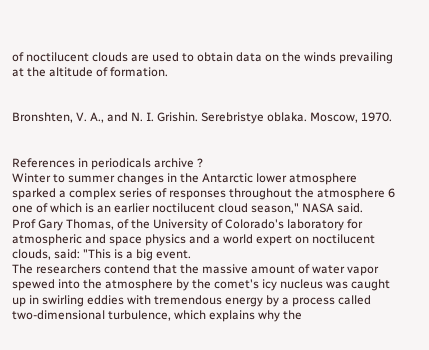of noctilucent clouds are used to obtain data on the winds prevailing at the altitude of formation.


Bronshten, V. A., and N. I. Grishin. Serebristye oblaka. Moscow, 1970.


References in periodicals archive ?
Winter to summer changes in the Antarctic lower atmosphere sparked a complex series of responses throughout the atmosphere 6 one of which is an earlier noctilucent cloud season," NASA said.
Prof Gary Thomas, of the University of Colorado's laboratory for atmospheric and space physics and a world expert on noctilucent clouds, said: "This is a big event.
The researchers contend that the massive amount of water vapor spewed into the atmosphere by the comet's icy nucleus was caught up in swirling eddies with tremendous energy by a process called two-dimensional turbulence, which explains why the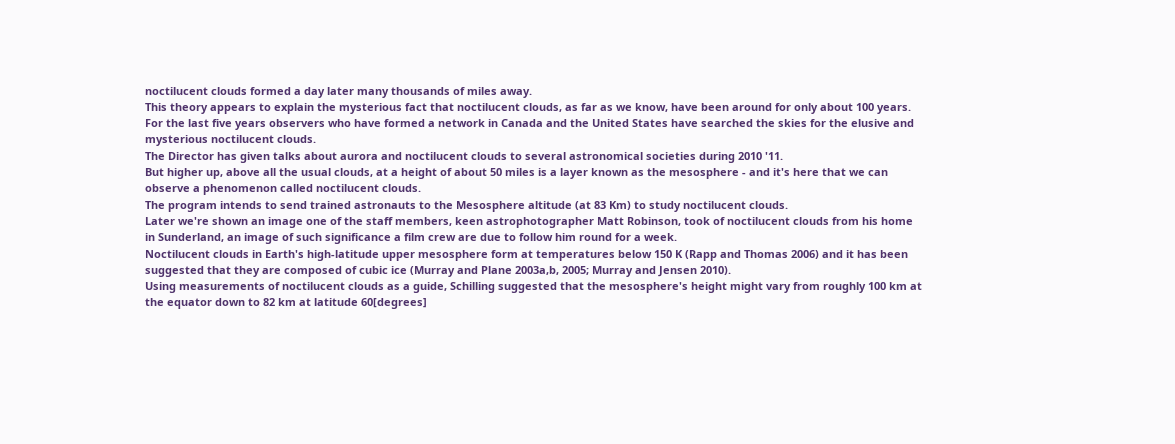noctilucent clouds formed a day later many thousands of miles away.
This theory appears to explain the mysterious fact that noctilucent clouds, as far as we know, have been around for only about 100 years.
For the last five years observers who have formed a network in Canada and the United States have searched the skies for the elusive and mysterious noctilucent clouds.
The Director has given talks about aurora and noctilucent clouds to several astronomical societies during 2010 '11.
But higher up, above all the usual clouds, at a height of about 50 miles is a layer known as the mesosphere - and it's here that we can observe a phenomenon called noctilucent clouds.
The program intends to send trained astronauts to the Mesosphere altitude (at 83 Km) to study noctilucent clouds.
Later we're shown an image one of the staff members, keen astrophotographer Matt Robinson, took of noctilucent clouds from his home in Sunderland, an image of such significance a film crew are due to follow him round for a week.
Noctilucent clouds in Earth's high-latitude upper mesosphere form at temperatures below 150 K (Rapp and Thomas 2006) and it has been suggested that they are composed of cubic ice (Murray and Plane 2003a,b, 2005; Murray and Jensen 2010).
Using measurements of noctilucent clouds as a guide, Schilling suggested that the mesosphere's height might vary from roughly 100 km at the equator down to 82 km at latitude 60[degrees]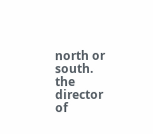north or south.
the director of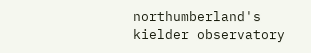northumberland's kielder observatory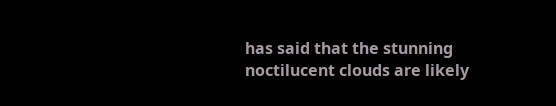has said that the stunning noctilucent clouds are likely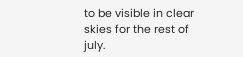to be visible in clear skies for the rest of july.